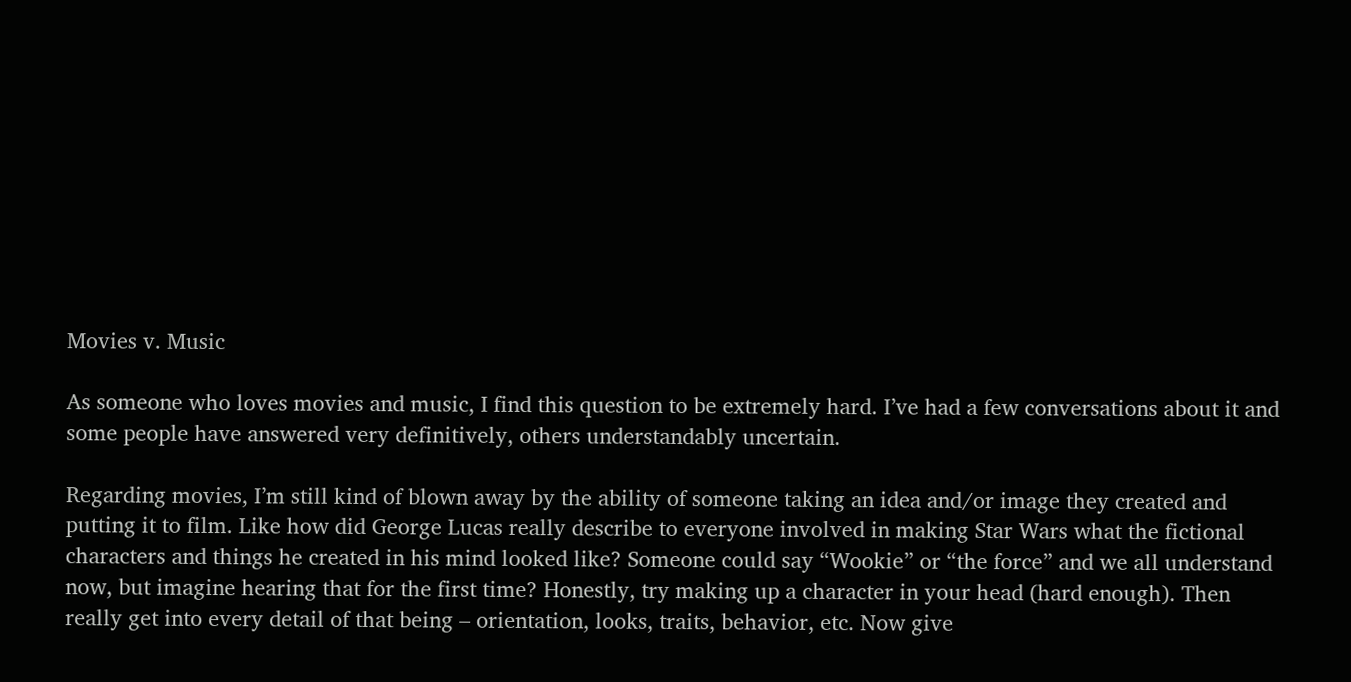Movies v. Music

As someone who loves movies and music, I find this question to be extremely hard. I’ve had a few conversations about it and some people have answered very definitively, others understandably uncertain.

Regarding movies, I’m still kind of blown away by the ability of someone taking an idea and/or image they created and putting it to film. Like how did George Lucas really describe to everyone involved in making Star Wars what the fictional characters and things he created in his mind looked like? Someone could say “Wookie” or “the force” and we all understand now, but imagine hearing that for the first time? Honestly, try making up a character in your head (hard enough). Then really get into every detail of that being – orientation, looks, traits, behavior, etc. Now give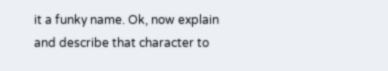it a funky name. Ok, now explain and describe that character to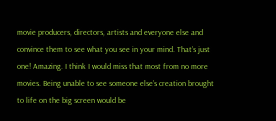movie producers, directors, artists and everyone else and convince them to see what you see in your mind. That’s just one! Amazing. I think I would miss that most from no more movies. Being unable to see someone else’s creation brought to life on the big screen would be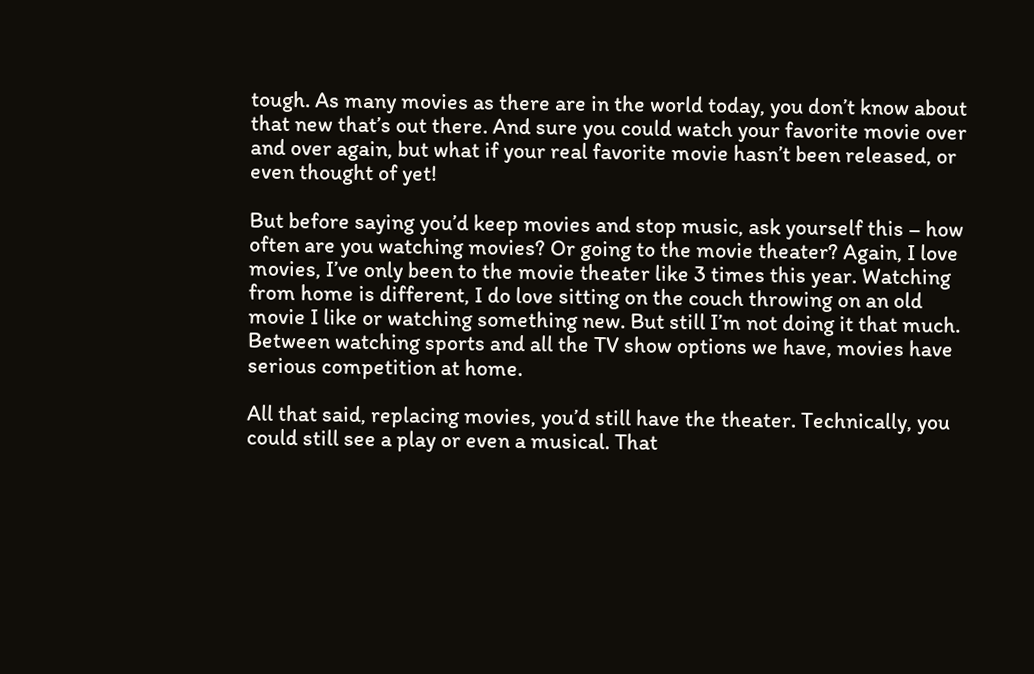tough. As many movies as there are in the world today, you don’t know about that new that’s out there. And sure you could watch your favorite movie over and over again, but what if your real favorite movie hasn’t been released, or even thought of yet!

But before saying you’d keep movies and stop music, ask yourself this – how often are you watching movies? Or going to the movie theater? Again, I love movies, I’ve only been to the movie theater like 3 times this year. Watching from home is different, I do love sitting on the couch throwing on an old movie I like or watching something new. But still I’m not doing it that much. Between watching sports and all the TV show options we have, movies have serious competition at home.

All that said, replacing movies, you’d still have the theater. Technically, you could still see a play or even a musical. That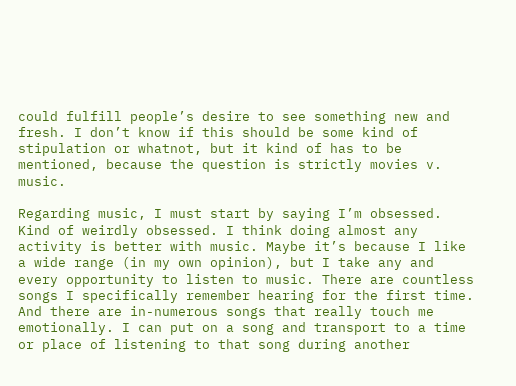could fulfill people’s desire to see something new and fresh. I don’t know if this should be some kind of stipulation or whatnot, but it kind of has to be mentioned, because the question is strictly movies v. music.

Regarding music, I must start by saying I’m obsessed. Kind of weirdly obsessed. I think doing almost any activity is better with music. Maybe it’s because I like a wide range (in my own opinion), but I take any and every opportunity to listen to music. There are countless songs I specifically remember hearing for the first time. And there are in-numerous songs that really touch me emotionally. I can put on a song and transport to a time or place of listening to that song during another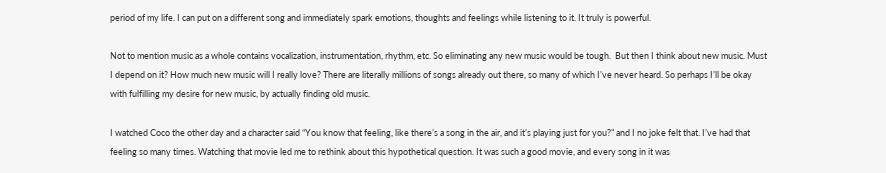period of my life. I can put on a different song and immediately spark emotions, thoughts and feelings while listening to it. It truly is powerful.

Not to mention music as a whole contains vocalization, instrumentation, rhythm, etc. So eliminating any new music would be tough.  But then I think about new music. Must I depend on it? How much new music will I really love? There are literally millions of songs already out there, so many of which I’ve never heard. So perhaps I’ll be okay with fulfilling my desire for new music, by actually finding old music.

I watched Coco the other day and a character said “You know that feeling, like there’s a song in the air, and it’s playing just for you?” and I no joke felt that. I’ve had that feeling so many times. Watching that movie led me to rethink about this hypothetical question. It was such a good movie, and every song in it was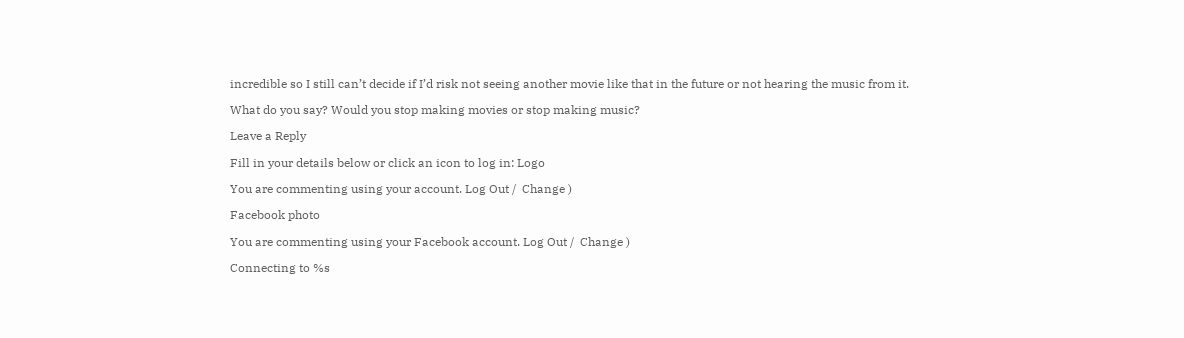incredible so I still can’t decide if I’d risk not seeing another movie like that in the future or not hearing the music from it.

What do you say? Would you stop making movies or stop making music?

Leave a Reply

Fill in your details below or click an icon to log in: Logo

You are commenting using your account. Log Out /  Change )

Facebook photo

You are commenting using your Facebook account. Log Out /  Change )

Connecting to %s